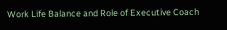Work Life Balance and Role of Executive Coach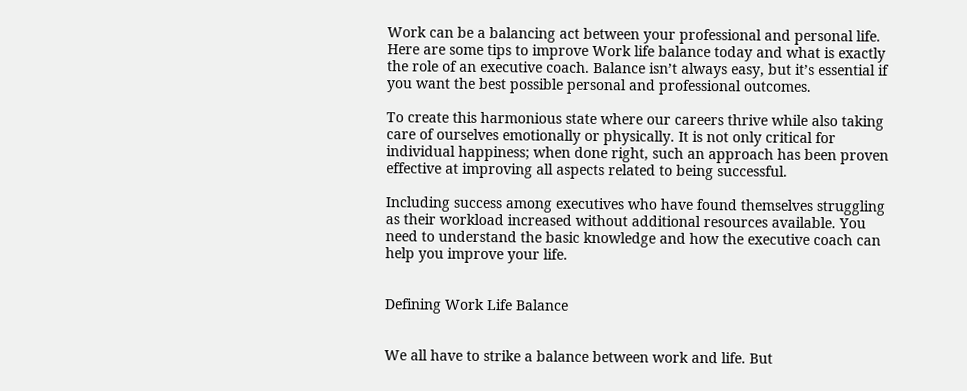Work can be a balancing act between your professional and personal life. Here are some tips to improve Work life balance today and what is exactly the role of an executive coach. Balance isn’t always easy, but it’s essential if you want the best possible personal and professional outcomes.

To create this harmonious state where our careers thrive while also taking care of ourselves emotionally or physically. It is not only critical for individual happiness; when done right, such an approach has been proven effective at improving all aspects related to being successful.

Including success among executives who have found themselves struggling as their workload increased without additional resources available. You need to understand the basic knowledge and how the executive coach can help you improve your life.


Defining Work Life Balance


We all have to strike a balance between work and life. But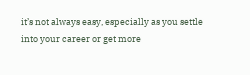it’s not always easy, especially as you settle into your career or get more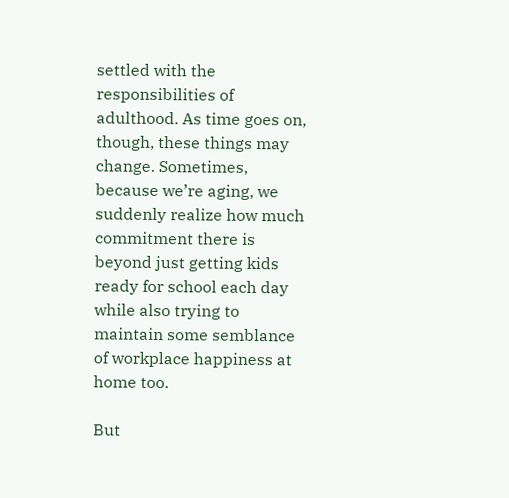settled with the responsibilities of adulthood. As time goes on, though, these things may change. Sometimes, because we’re aging, we suddenly realize how much commitment there is beyond just getting kids ready for school each day while also trying to maintain some semblance of workplace happiness at home too.

But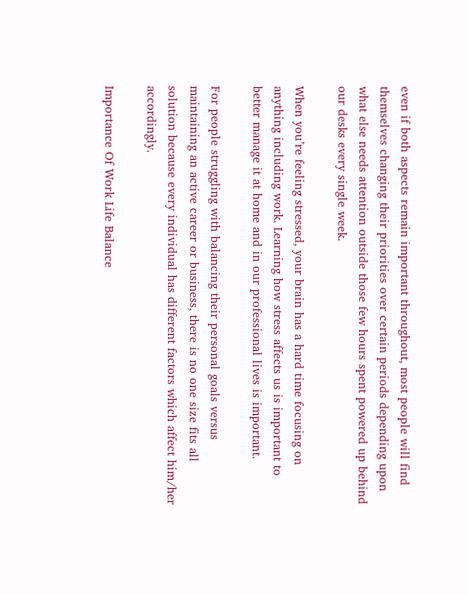even if both aspects remain important throughout, most people will find themselves changing their priorities over certain periods depending upon what else needs attention outside those few hours spent powered up behind our desks every single week.

When you’re feeling stressed, your brain has a hard time focusing on anything including work. Learning how stress affects us is important to better manage it at home and in our professional lives is important.

For people struggling with balancing their personal goals versus maintaining an active career or business, there is no one size fits all solution because every individual has different factors which affect him/her accordingly.

Importance Of Work Life Balance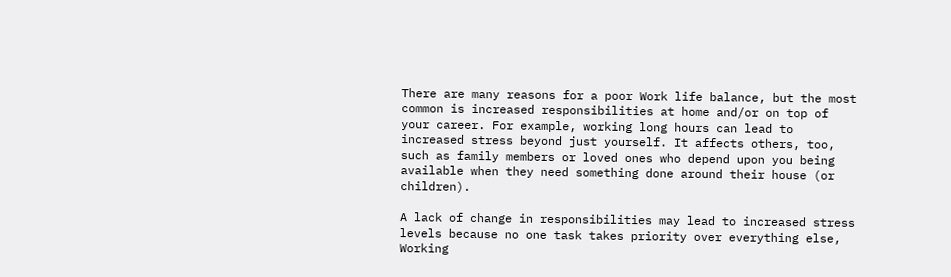There are many reasons for a poor Work life balance, but the most common is increased responsibilities at home and/or on top of your career. For example, working long hours can lead to increased stress beyond just yourself. It affects others, too, such as family members or loved ones who depend upon you being available when they need something done around their house (or children).

A lack of change in responsibilities may lead to increased stress levels because no one task takes priority over everything else, Working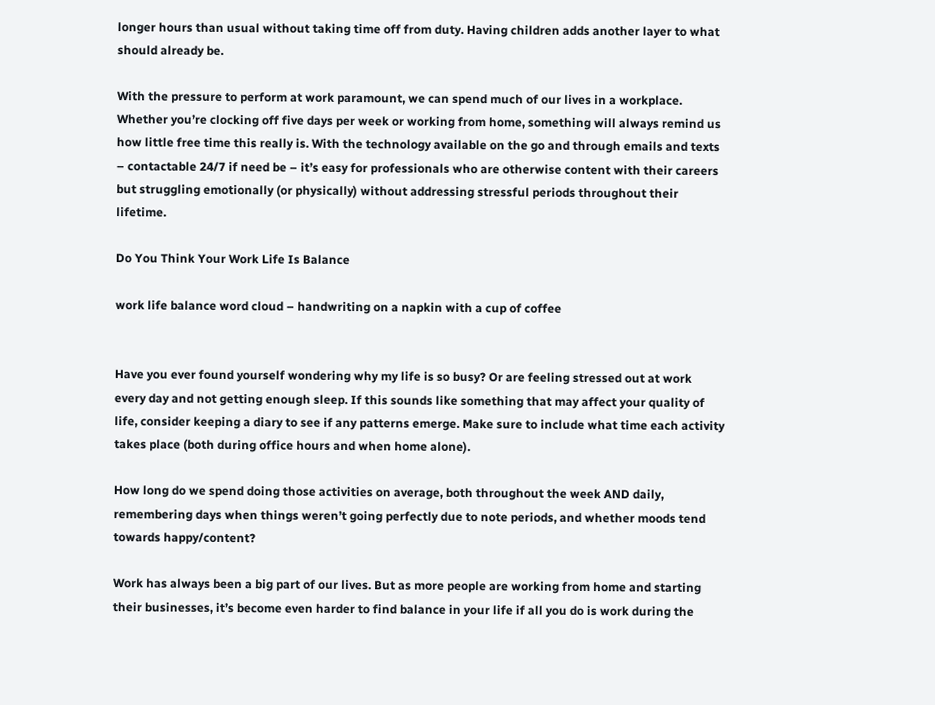longer hours than usual without taking time off from duty. Having children adds another layer to what should already be.

With the pressure to perform at work paramount, we can spend much of our lives in a workplace. Whether you’re clocking off five days per week or working from home, something will always remind us how little free time this really is. With the technology available on the go and through emails and texts – contactable 24/7 if need be – it’s easy for professionals who are otherwise content with their careers but struggling emotionally (or physically) without addressing stressful periods throughout their lifetime.

Do You Think Your Work Life Is Balance

work life balance word cloud – handwriting on a napkin with a cup of coffee


Have you ever found yourself wondering why my life is so busy? Or are feeling stressed out at work every day and not getting enough sleep. If this sounds like something that may affect your quality of life, consider keeping a diary to see if any patterns emerge. Make sure to include what time each activity takes place (both during office hours and when home alone).

How long do we spend doing those activities on average, both throughout the week AND daily, remembering days when things weren’t going perfectly due to note periods, and whether moods tend towards happy/content?

Work has always been a big part of our lives. But as more people are working from home and starting their businesses, it’s become even harder to find balance in your life if all you do is work during the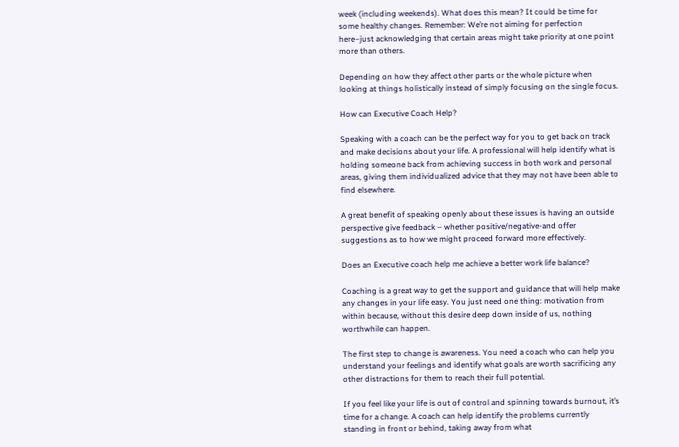week (including weekends). What does this mean? It could be time for some healthy changes. Remember: We’re not aiming for perfection here–just acknowledging that certain areas might take priority at one point more than others.

Depending on how they affect other parts or the whole picture when looking at things holistically instead of simply focusing on the single focus.

How can Executive Coach Help?

Speaking with a coach can be the perfect way for you to get back on track and make decisions about your life. A professional will help identify what is holding someone back from achieving success in both work and personal areas, giving them individualized advice that they may not have been able to find elsewhere.

A great benefit of speaking openly about these issues is having an outside perspective give feedback – whether positive/negative-and offer suggestions as to how we might proceed forward more effectively.

Does an Executive coach help me achieve a better work life balance?

Coaching is a great way to get the support and guidance that will help make any changes in your life easy. You just need one thing: motivation from within because, without this desire deep down inside of us, nothing worthwhile can happen.

The first step to change is awareness. You need a coach who can help you understand your feelings and identify what goals are worth sacrificing any other distractions for them to reach their full potential.

If you feel like your life is out of control and spinning towards burnout, it’s time for a change. A coach can help identify the problems currently standing in front or behind, taking away from what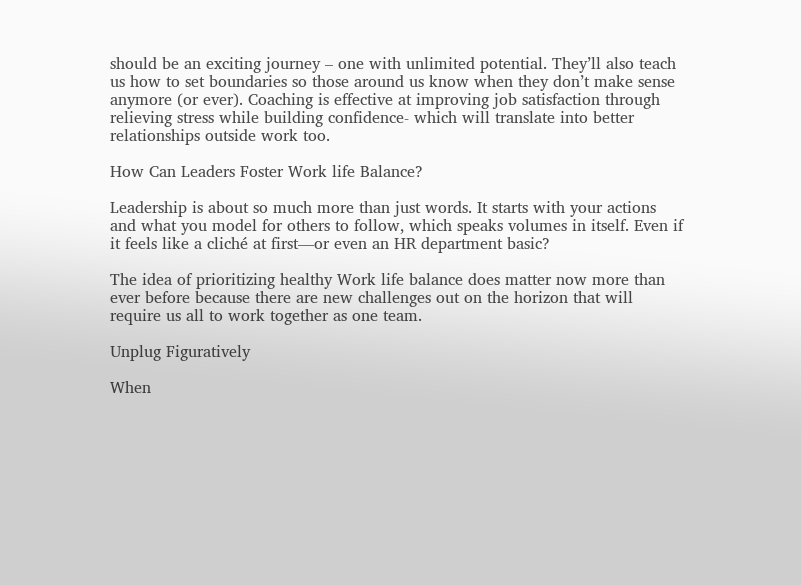should be an exciting journey – one with unlimited potential. They’ll also teach us how to set boundaries so those around us know when they don’t make sense anymore (or ever). Coaching is effective at improving job satisfaction through relieving stress while building confidence- which will translate into better relationships outside work too.

How Can Leaders Foster Work life Balance?

Leadership is about so much more than just words. It starts with your actions and what you model for others to follow, which speaks volumes in itself. Even if it feels like a cliché at first—or even an HR department basic?

The idea of prioritizing healthy Work life balance does matter now more than ever before because there are new challenges out on the horizon that will require us all to work together as one team.

Unplug Figuratively

When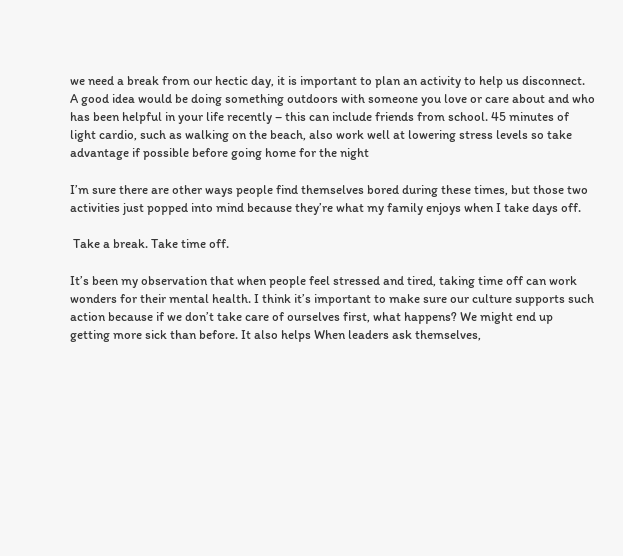we need a break from our hectic day, it is important to plan an activity to help us disconnect. A good idea would be doing something outdoors with someone you love or care about and who has been helpful in your life recently – this can include friends from school. 45 minutes of light cardio, such as walking on the beach, also work well at lowering stress levels so take advantage if possible before going home for the night

I’m sure there are other ways people find themselves bored during these times, but those two activities just popped into mind because they’re what my family enjoys when I take days off.

 Take a break. Take time off.

It’s been my observation that when people feel stressed and tired, taking time off can work wonders for their mental health. I think it’s important to make sure our culture supports such action because if we don’t take care of ourselves first, what happens? We might end up getting more sick than before. It also helps When leaders ask themselves,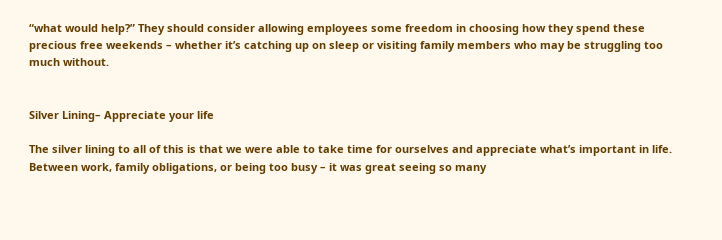“what would help?” They should consider allowing employees some freedom in choosing how they spend these precious free weekends – whether it’s catching up on sleep or visiting family members who may be struggling too much without.


Silver Lining– Appreciate your life

The silver lining to all of this is that we were able to take time for ourselves and appreciate what’s important in life. Between work, family obligations, or being too busy – it was great seeing so many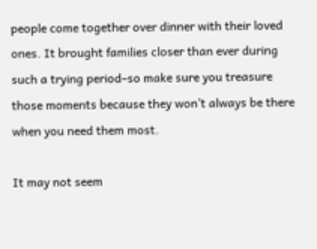people come together over dinner with their loved ones. It brought families closer than ever during such a trying period–so make sure you treasure those moments because they won’t always be there when you need them most.

It may not seem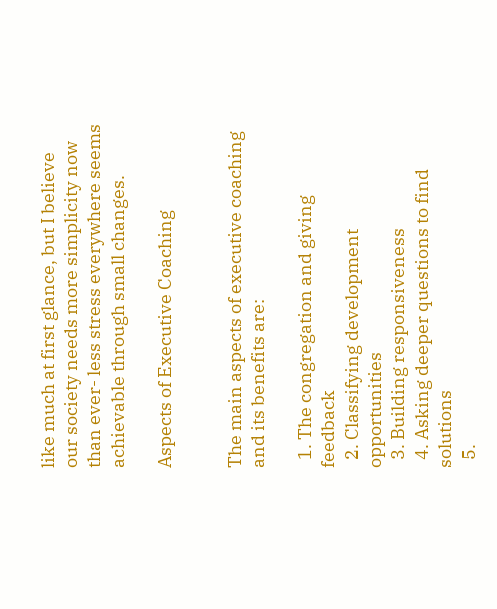like much at first glance, but I believe our society needs more simplicity now than ever- less stress everywhere seems achievable through small changes.

Aspects of Executive Coaching


The main aspects of executive coaching and its benefits are:

  1. The congregation and giving feedback
  2. Classifying development opportunities
  3. Building responsiveness
  4. Asking deeper questions to find solutions
  5.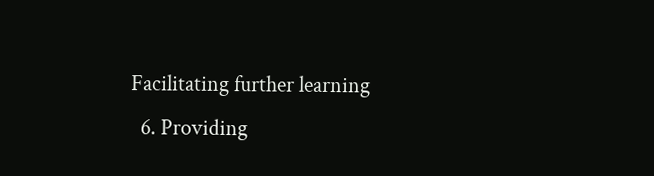Facilitating further learning
  6. Providing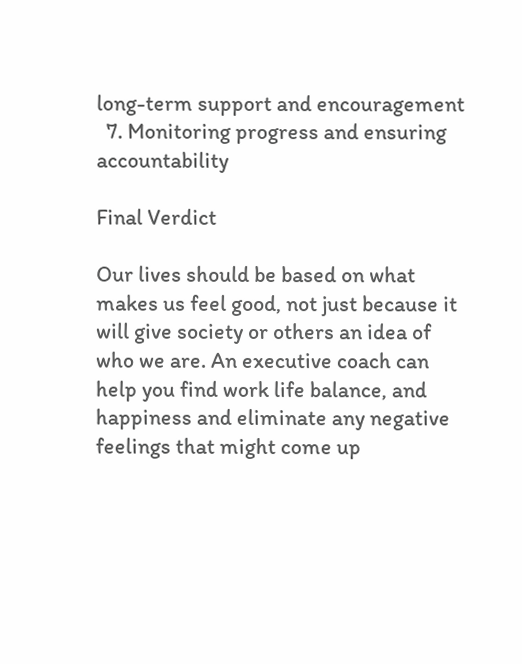long-term support and encouragement
  7. Monitoring progress and ensuring accountability

Final Verdict

Our lives should be based on what makes us feel good, not just because it will give society or others an idea of who we are. An executive coach can help you find work life balance, and happiness and eliminate any negative feelings that might come up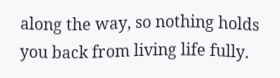along the way, so nothing holds you back from living life fully.